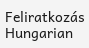Feliratkozás Hungarian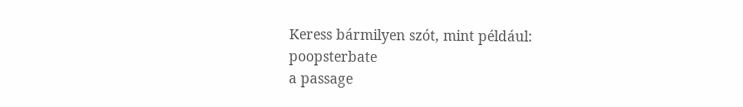Keress bármilyen szót, mint például: poopsterbate
a passage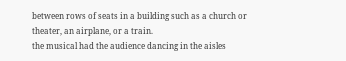between rows of seats in a building such as a church or theater, an airplane, or a train.
the musical had the audience dancing in the aisles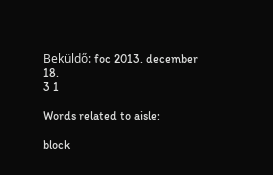Beküldő: foc 2013. december 18.
3 1

Words related to aisle:

block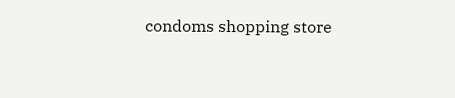condoms shopping store